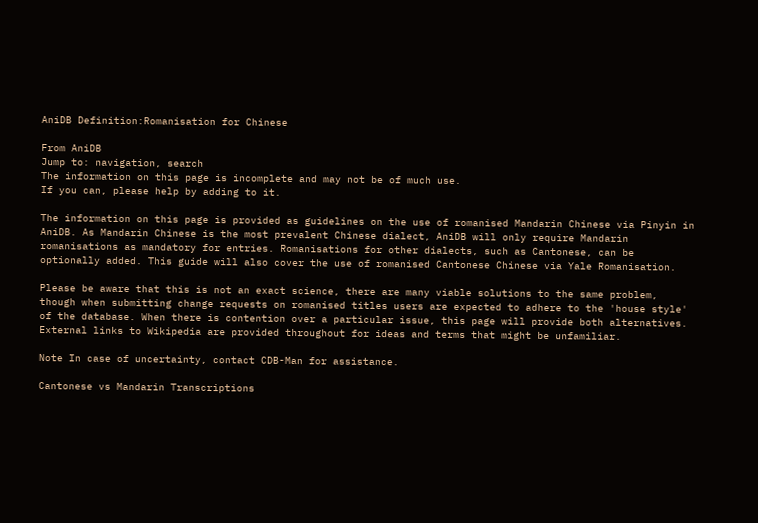AniDB Definition:Romanisation for Chinese

From AniDB
Jump to: navigation, search
The information on this page is incomplete and may not be of much use.
If you can, please help by adding to it.

The information on this page is provided as guidelines on the use of romanised Mandarin Chinese via Pinyin in AniDB. As Mandarin Chinese is the most prevalent Chinese dialect, AniDB will only require Mandarin romanisations as mandatory for entries. Romanisations for other dialects, such as Cantonese, can be optionally added. This guide will also cover the use of romanised Cantonese Chinese via Yale Romanisation.

Please be aware that this is not an exact science, there are many viable solutions to the same problem, though when submitting change requests on romanised titles users are expected to adhere to the 'house style' of the database. When there is contention over a particular issue, this page will provide both alternatives. External links to Wikipedia are provided throughout for ideas and terms that might be unfamiliar.

Note In case of uncertainty, contact CDB-Man for assistance.

Cantonese vs Mandarin Transcriptions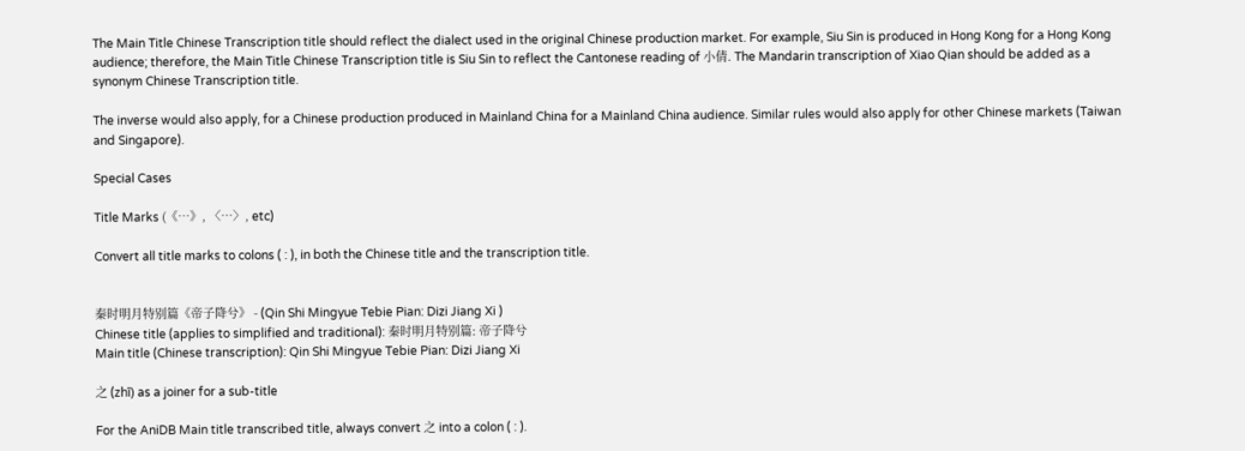The Main Title Chinese Transcription title should reflect the dialect used in the original Chinese production market. For example, Siu Sin is produced in Hong Kong for a Hong Kong audience; therefore, the Main Title Chinese Transcription title is Siu Sin to reflect the Cantonese reading of 小倩. The Mandarin transcription of Xiao Qian should be added as a synonym Chinese Transcription title.

The inverse would also apply, for a Chinese production produced in Mainland China for a Mainland China audience. Similar rules would also apply for other Chinese markets (Taiwan and Singapore).

Special Cases

Title Marks (《…》, 〈…〉, etc)

Convert all title marks to colons ( : ), in both the Chinese title and the transcription title.


秦时明月特别篇《帝子降兮》 - (Qin Shi Mingyue Tebie Pian: Dizi Jiang Xi )
Chinese title (applies to simplified and traditional): 秦时明月特别篇: 帝子降兮
Main title (Chinese transcription): Qin Shi Mingyue Tebie Pian: Dizi Jiang Xi

之 (zhī) as a joiner for a sub-title

For the AniDB Main title transcribed title, always convert 之 into a colon ( : ).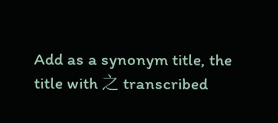Add as a synonym title, the title with 之 transcribed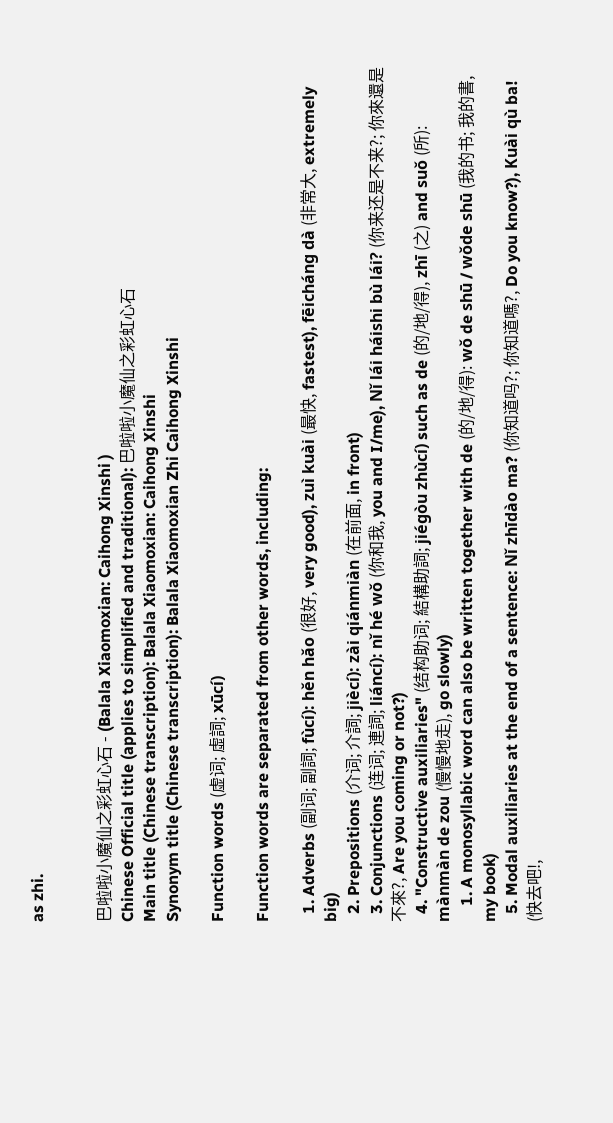as zhi.


巴啦啦小魔仙之彩虹心石 - (Balala Xiaomoxian: Caihong Xinshi )
Chinese Official title (applies to simplified and traditional): 巴啦啦小魔仙之彩虹心石
Main title (Chinese transcription): Balala Xiaomoxian: Caihong Xinshi
Synonym title (Chinese transcription): Balala Xiaomoxian Zhi Caihong Xinshi

Function words (虚词; 虛詞; xūcí)

Function words are separated from other words, including:

  1. Adverbs (副词; 副詞; fùcí): hěn hǎo (很好, very good), zuì kuài (最快, fastest), fēicháng dà (非常大, extremely big)
  2. Prepositions (介词; 介詞; jiècí): zài qiánmiàn (在前面, in front)
  3. Conjunctions (连词; 連詞; liáncí): nǐ hé wǒ (你和我, you and I/me), Nǐ lái háishi bù lái? (你来还是不来?; 你來還是不來?, Are you coming or not?)
  4. "Constructive auxiliaries" (结构助词; 結構助詞; jiégòu zhùcí) such as de (的/地/得), zhī (之) and suǒ (所): mànmàn de zou (慢慢地走), go slowly)
    1. A monosyllabic word can also be written together with de (的/地/得): wǒ de shū / wǒde shū (我的书; 我的書, my book)
  5. Modal auxiliaries at the end of a sentence: Nǐ zhīdào ma? (你知道吗?; 你知道嗎?, Do you know?), Kuài qù ba! (快去吧!,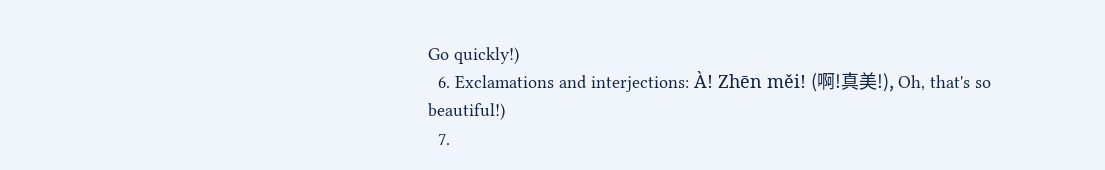Go quickly!)
  6. Exclamations and interjections: À! Zhēn měi! (啊!真美!), Oh, that's so beautiful!)
  7.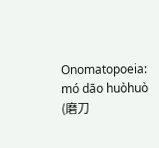Onomatopoeia: mó dāo huòhuò (磨刀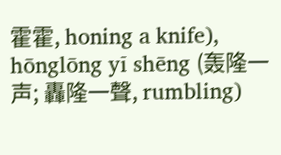霍霍, honing a knife), hōnglōng yī shēng (轰隆一声; 轟隆一聲, rumbling)